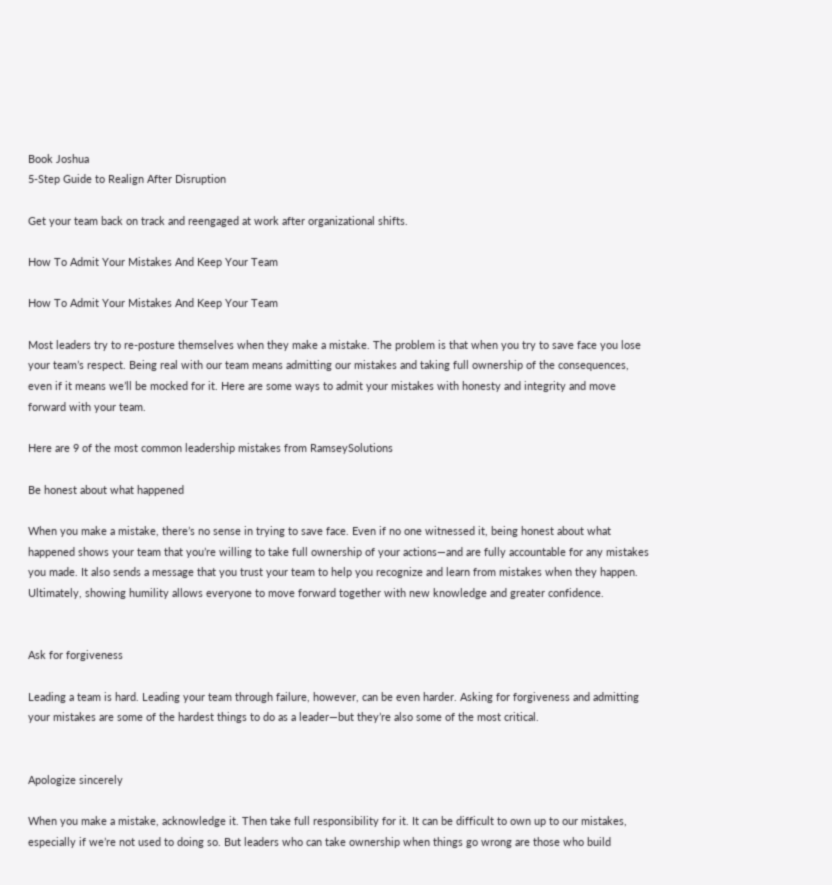Book Joshua
5-Step Guide to Realign After Disruption

Get your team back on track and reengaged at work after organizational shifts.

How To Admit Your Mistakes And Keep Your Team

How To Admit Your Mistakes And Keep Your Team

Most leaders try to re-posture themselves when they make a mistake. The problem is that when you try to save face you lose your team’s respect. Being real with our team means admitting our mistakes and taking full ownership of the consequences, even if it means we’ll be mocked for it. Here are some ways to admit your mistakes with honesty and integrity and move forward with your team.

Here are 9 of the most common leadership mistakes from RamseySolutions

Be honest about what happened

When you make a mistake, there’s no sense in trying to save face. Even if no one witnessed it, being honest about what happened shows your team that you’re willing to take full ownership of your actions—and are fully accountable for any mistakes you made. It also sends a message that you trust your team to help you recognize and learn from mistakes when they happen. Ultimately, showing humility allows everyone to move forward together with new knowledge and greater confidence.


Ask for forgiveness

Leading a team is hard. Leading your team through failure, however, can be even harder. Asking for forgiveness and admitting your mistakes are some of the hardest things to do as a leader—but they’re also some of the most critical.


Apologize sincerely

When you make a mistake, acknowledge it. Then take full responsibility for it. It can be difficult to own up to our mistakes, especially if we’re not used to doing so. But leaders who can take ownership when things go wrong are those who build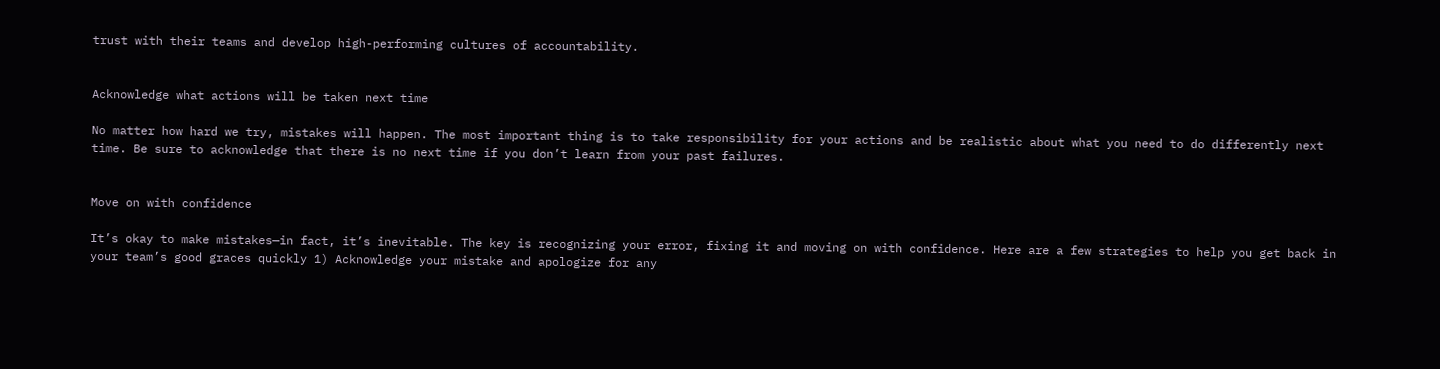trust with their teams and develop high-performing cultures of accountability.


Acknowledge what actions will be taken next time

No matter how hard we try, mistakes will happen. The most important thing is to take responsibility for your actions and be realistic about what you need to do differently next time. Be sure to acknowledge that there is no next time if you don’t learn from your past failures.


Move on with confidence

It’s okay to make mistakes—in fact, it’s inevitable. The key is recognizing your error, fixing it and moving on with confidence. Here are a few strategies to help you get back in your team’s good graces quickly 1) Acknowledge your mistake and apologize for any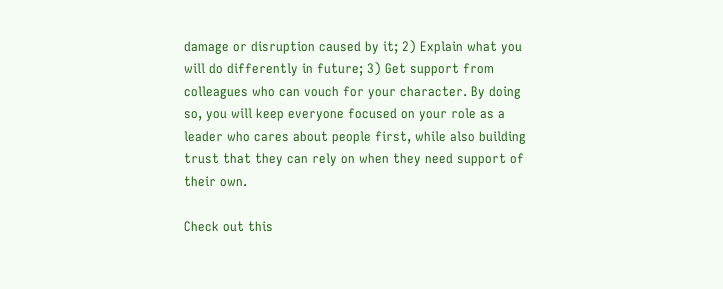damage or disruption caused by it; 2) Explain what you will do differently in future; 3) Get support from colleagues who can vouch for your character. By doing so, you will keep everyone focused on your role as a leader who cares about people first, while also building trust that they can rely on when they need support of their own.

Check out this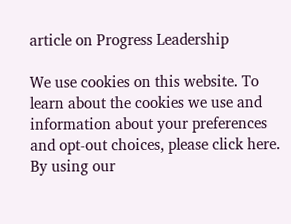article on Progress Leadership

We use cookies on this website. To learn about the cookies we use and information about your preferences and opt-out choices, please click here. By using our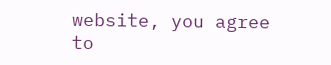website, you agree to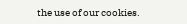the use of our cookies.